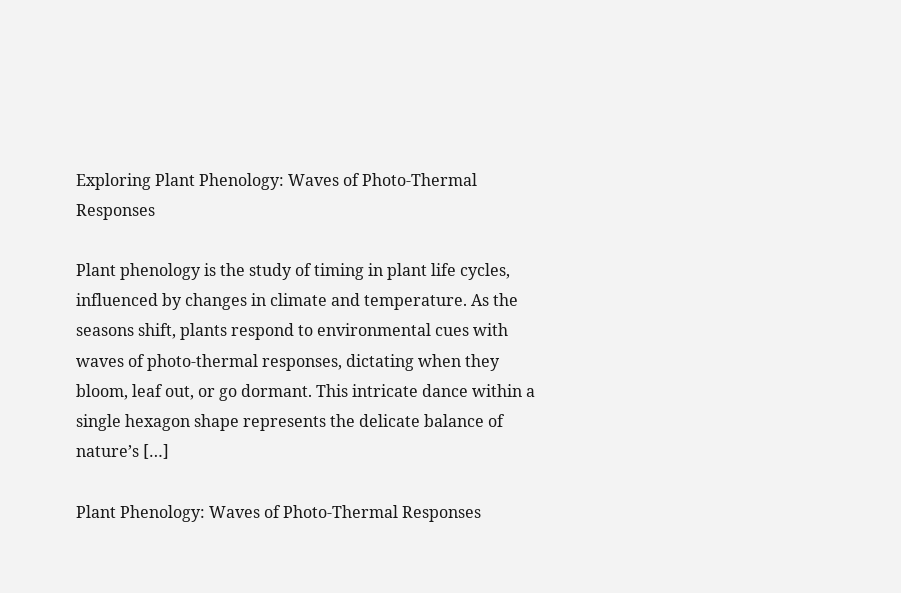Exploring Plant Phenology: Waves of Photo-Thermal Responses

Plant phenology is the study of timing in plant life cycles, influenced by changes in climate and temperature. As the seasons shift, plants respond to environmental cues with waves of photo-thermal responses, dictating when they bloom, leaf out, or go dormant. This intricate dance within a single hexagon shape represents the delicate balance of nature’s […]

Plant Phenology: Waves of Photo-Thermal Responses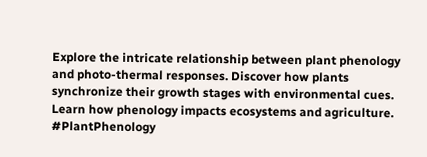Explore the intricate relationship between plant phenology and photo-thermal responses. Discover how plants synchronize their growth stages with environmental cues. Learn how phenology impacts ecosystems and agriculture. #PlantPhenology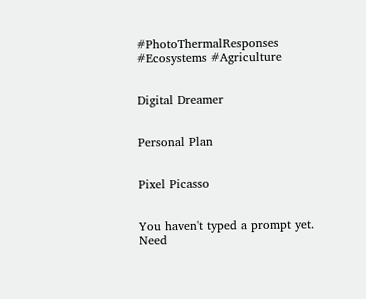#PhotoThermalResponses #Ecosystems #Agriculture


Digital Dreamer


Personal Plan


Pixel Picasso


You haven't typed a prompt yet. Need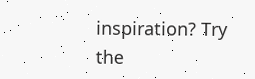inspiration? Try the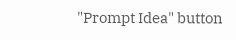"Prompt Idea" button